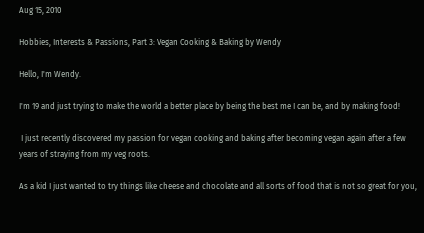Aug 15, 2010

Hobbies, Interests & Passions, Part 3: Vegan Cooking & Baking by Wendy

Hello, I'm Wendy.

I'm 19 and just trying to make the world a better place by being the best me I can be, and by making food!

 I just recently discovered my passion for vegan cooking and baking after becoming vegan again after a few years of straying from my veg roots.

As a kid I just wanted to try things like cheese and chocolate and all sorts of food that is not so great for you,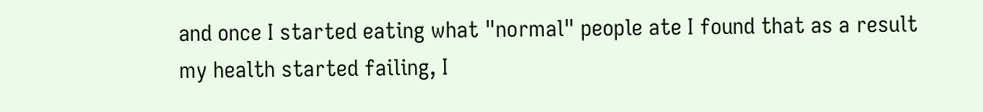and once I started eating what "normal" people ate I found that as a result my health started failing, I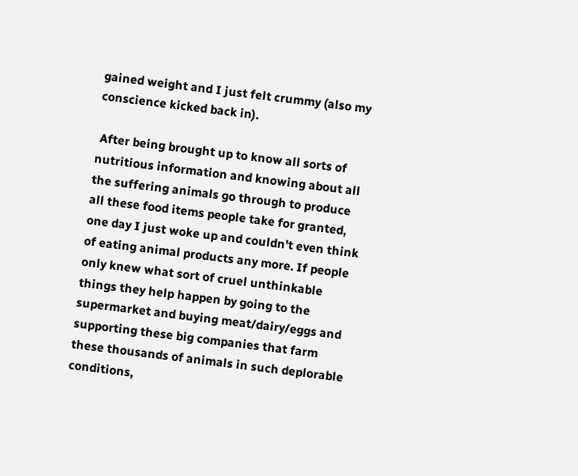gained weight and I just felt crummy (also my conscience kicked back in).

 After being brought up to know all sorts of nutritious information and knowing about all the suffering animals go through to produce all these food items people take for granted, one day I just woke up and couldn't even think of eating animal products any more. If people only knew what sort of cruel unthinkable things they help happen by going to the supermarket and buying meat/dairy/eggs and supporting these big companies that farm these thousands of animals in such deplorable conditions,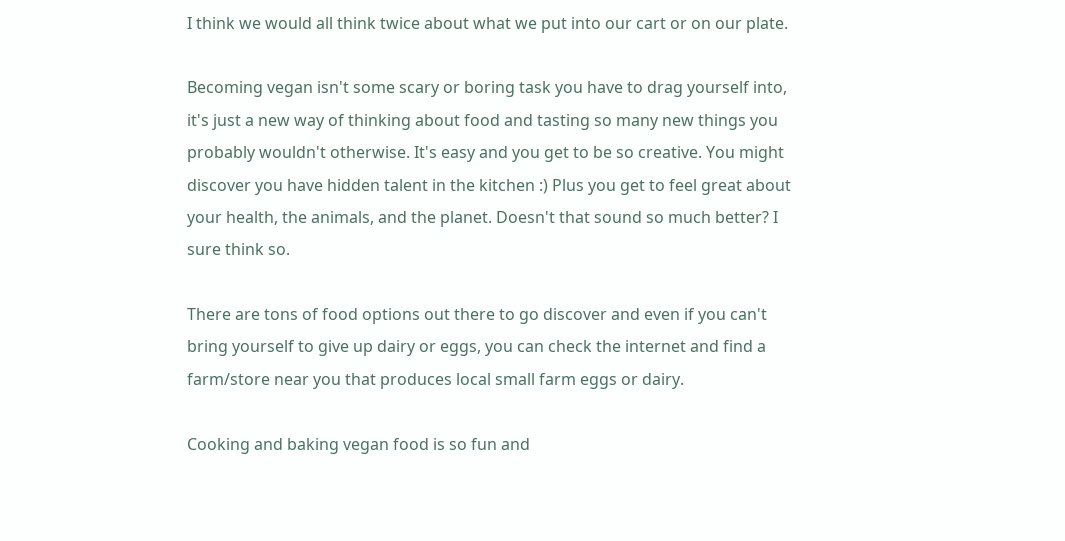I think we would all think twice about what we put into our cart or on our plate.

Becoming vegan isn't some scary or boring task you have to drag yourself into, it's just a new way of thinking about food and tasting so many new things you probably wouldn't otherwise. It's easy and you get to be so creative. You might discover you have hidden talent in the kitchen :) Plus you get to feel great about your health, the animals, and the planet. Doesn't that sound so much better? I sure think so.

There are tons of food options out there to go discover and even if you can't bring yourself to give up dairy or eggs, you can check the internet and find a farm/store near you that produces local small farm eggs or dairy.

Cooking and baking vegan food is so fun and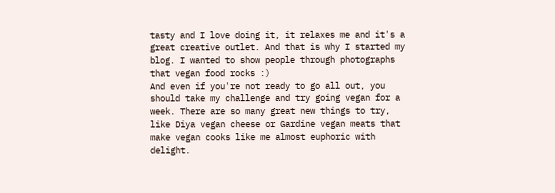tasty and I love doing it, it relaxes me and it's a great creative outlet. And that is why I started my blog. I wanted to show people through photographs that vegan food rocks :)
And even if you're not ready to go all out, you should take my challenge and try going vegan for a week. There are so many great new things to try, like Diya vegan cheese or Gardine vegan meats that make vegan cooks like me almost euphoric with delight.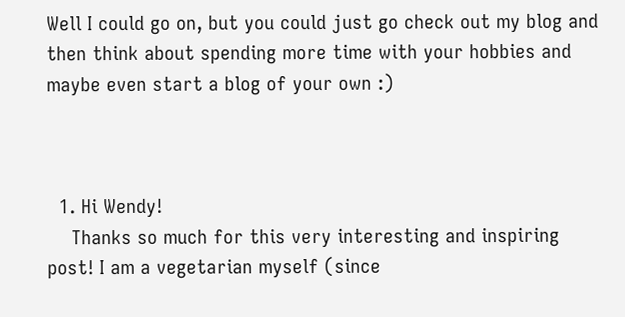Well I could go on, but you could just go check out my blog and then think about spending more time with your hobbies and maybe even start a blog of your own :)



  1. Hi Wendy!
    Thanks so much for this very interesting and inspiring post! I am a vegetarian myself (since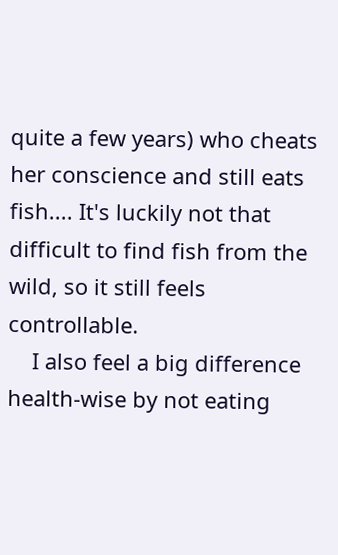quite a few years) who cheats her conscience and still eats fish.... It's luckily not that difficult to find fish from the wild, so it still feels controllable.
    I also feel a big difference health-wise by not eating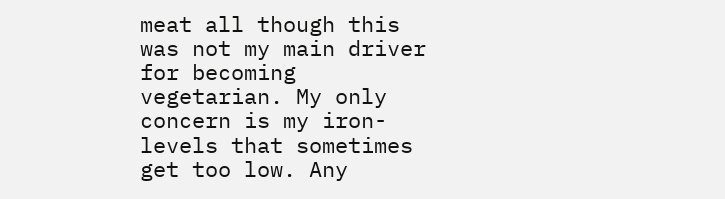meat all though this was not my main driver for becoming vegetarian. My only concern is my iron-levels that sometimes get too low. Any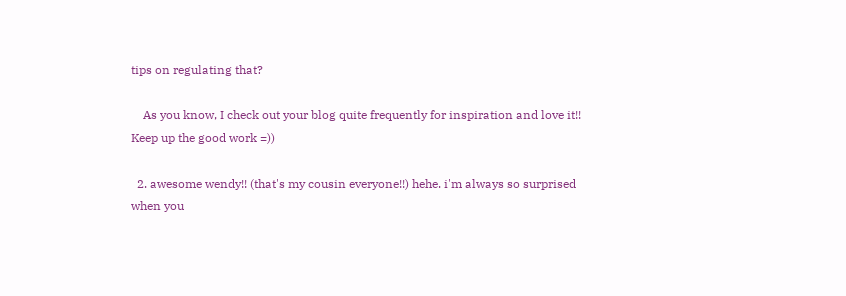tips on regulating that?

    As you know, I check out your blog quite frequently for inspiration and love it!! Keep up the good work =))

  2. awesome wendy!! (that's my cousin everyone!!) hehe. i'm always so surprised when you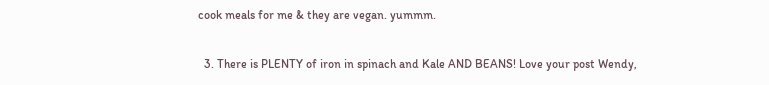cook meals for me & they are vegan. yummm.

  3. There is PLENTY of iron in spinach and Kale AND BEANS! Love your post Wendy,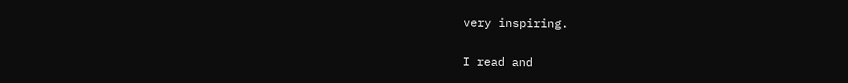very inspiring.


I read and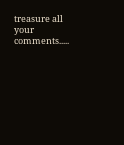treasure all your comments.....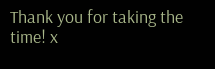Thank you for taking the time! x